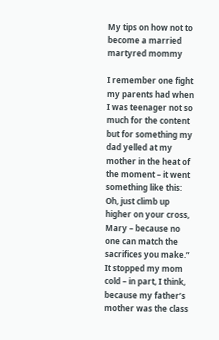My tips on how not to become a married martyred mommy

I remember one fight my parents had when I was teenager not so much for the content but for something my dad yelled at my mother in the heat of the moment – it went something like this: Oh, just climb up higher on your cross, Mary – because no one can match the sacrifices you make.” It stopped my mom cold – in part, I think, because my father’s mother was the class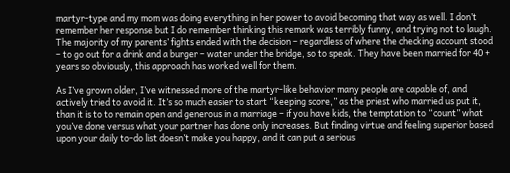martyr-type and my mom was doing everything in her power to avoid becoming that way as well. I don’t remember her response but I do remember thinking this remark was terribly funny, and trying not to laugh. The majority of my parents’ fights ended with the decision – regardless of where the checking account stood – to go out for a drink and a burger – water under the bridge, so to speak. They have been married for 40 + years so obviously, this approach has worked well for them.

As I’ve grown older, I’ve witnessed more of the martyr-like behavior many people are capable of, and actively tried to avoid it. It’s so much easier to start “keeping score,” as the priest who married us put it, than it is to to remain open and generous in a marriage – if you have kids, the temptation to “count” what you’ve done versus what your partner has done only increases. But finding virtue and feeling superior based upon your daily to-do list doesn’t make you happy, and it can put a serious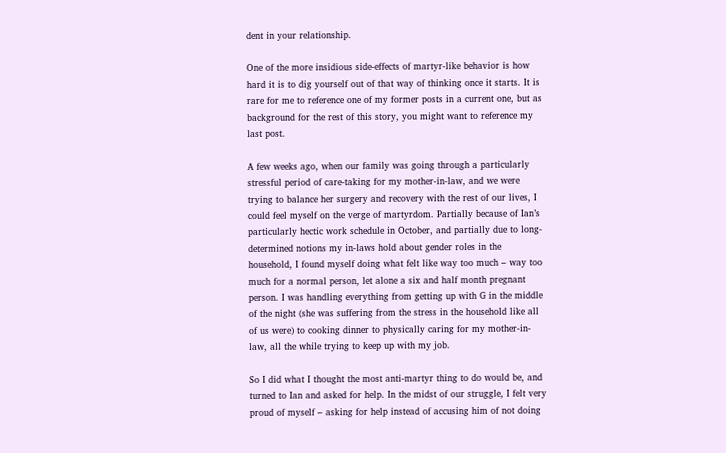dent in your relationship.

One of the more insidious side-effects of martyr-like behavior is how hard it is to dig yourself out of that way of thinking once it starts. It is rare for me to reference one of my former posts in a current one, but as background for the rest of this story, you might want to reference my last post.

A few weeks ago, when our family was going through a particularly stressful period of care-taking for my mother-in-law, and we were trying to balance her surgery and recovery with the rest of our lives, I could feel myself on the verge of martyrdom. Partially because of Ian’s particularly hectic work schedule in October, and partially due to long-determined notions my in-laws hold about gender roles in the household, I found myself doing what felt like way too much – way too much for a normal person, let alone a six and half month pregnant person. I was handling everything from getting up with G in the middle of the night (she was suffering from the stress in the household like all of us were) to cooking dinner to physically caring for my mother-in-law, all the while trying to keep up with my job.

So I did what I thought the most anti-martyr thing to do would be, and turned to Ian and asked for help. In the midst of our struggle, I felt very proud of myself – asking for help instead of accusing him of not doing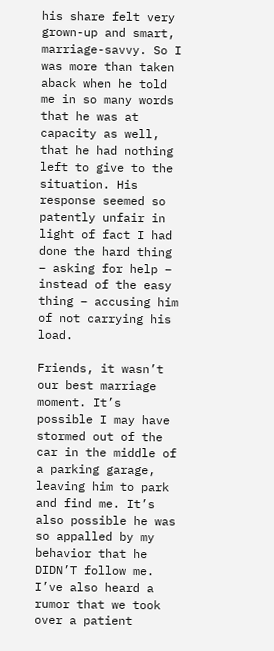his share felt very grown-up and smart, marriage-savvy. So I was more than taken aback when he told me in so many words that he was at capacity as well, that he had nothing left to give to the situation. His response seemed so patently unfair in light of fact I had done the hard thing – asking for help – instead of the easy thing – accusing him of not carrying his load.

Friends, it wasn’t our best marriage moment. It’s possible I may have stormed out of the car in the middle of a parking garage, leaving him to park and find me. It’s also possible he was so appalled by my behavior that he DIDN’T follow me. I’ve also heard a rumor that we took over a patient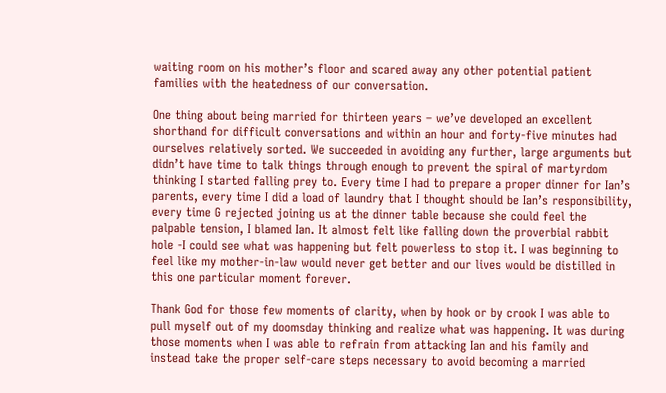waiting room on his mother’s floor and scared away any other potential patient families with the heatedness of our conversation.

One thing about being married for thirteen years – we’ve developed an excellent shorthand for difficult conversations and within an hour and forty-five minutes had ourselves relatively sorted. We succeeded in avoiding any further, large arguments but didn’t have time to talk things through enough to prevent the spiral of martyrdom thinking I started falling prey to. Every time I had to prepare a proper dinner for Ian’s parents, every time I did a load of laundry that I thought should be Ian’s responsibility, every time G rejected joining us at the dinner table because she could feel the palpable tension, I blamed Ian. It almost felt like falling down the proverbial rabbit hole -I could see what was happening but felt powerless to stop it. I was beginning to feel like my mother-in-law would never get better and our lives would be distilled in this one particular moment forever.

Thank God for those few moments of clarity, when by hook or by crook I was able to pull myself out of my doomsday thinking and realize what was happening. It was during those moments when I was able to refrain from attacking Ian and his family and instead take the proper self-care steps necessary to avoid becoming a married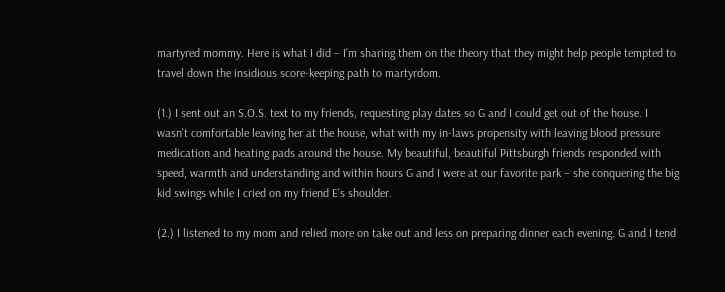martyred mommy. Here is what I did – I’m sharing them on the theory that they might help people tempted to travel down the insidious score-keeping path to martyrdom.

(1.) I sent out an S.O.S. text to my friends, requesting play dates so G and I could get out of the house. I wasn’t comfortable leaving her at the house, what with my in-laws propensity with leaving blood pressure medication and heating pads around the house. My beautiful, beautiful Pittsburgh friends responded with speed, warmth and understanding and within hours G and I were at our favorite park – she conquering the big kid swings while I cried on my friend E’s shoulder.

(2.) I listened to my mom and relied more on take out and less on preparing dinner each evening. G and I tend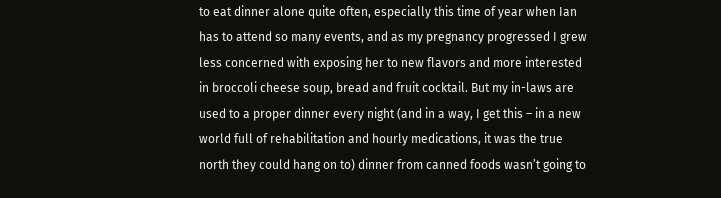to eat dinner alone quite often, especially this time of year when Ian has to attend so many events, and as my pregnancy progressed I grew less concerned with exposing her to new flavors and more interested in broccoli cheese soup, bread and fruit cocktail. But my in-laws are used to a proper dinner every night (and in a way, I get this – in a new world full of rehabilitation and hourly medications, it was the true north they could hang on to) dinner from canned foods wasn’t going to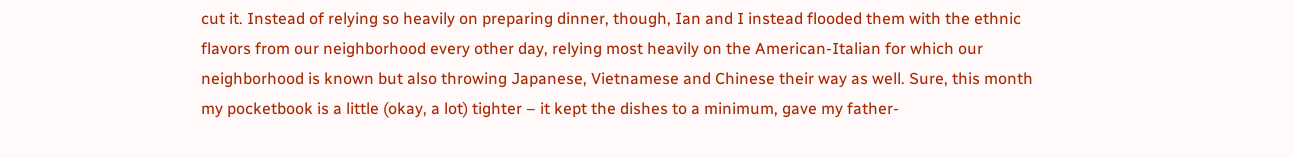cut it. Instead of relying so heavily on preparing dinner, though, Ian and I instead flooded them with the ethnic flavors from our neighborhood every other day, relying most heavily on the American-Italian for which our neighborhood is known but also throwing Japanese, Vietnamese and Chinese their way as well. Sure, this month my pocketbook is a little (okay, a lot) tighter – it kept the dishes to a minimum, gave my father-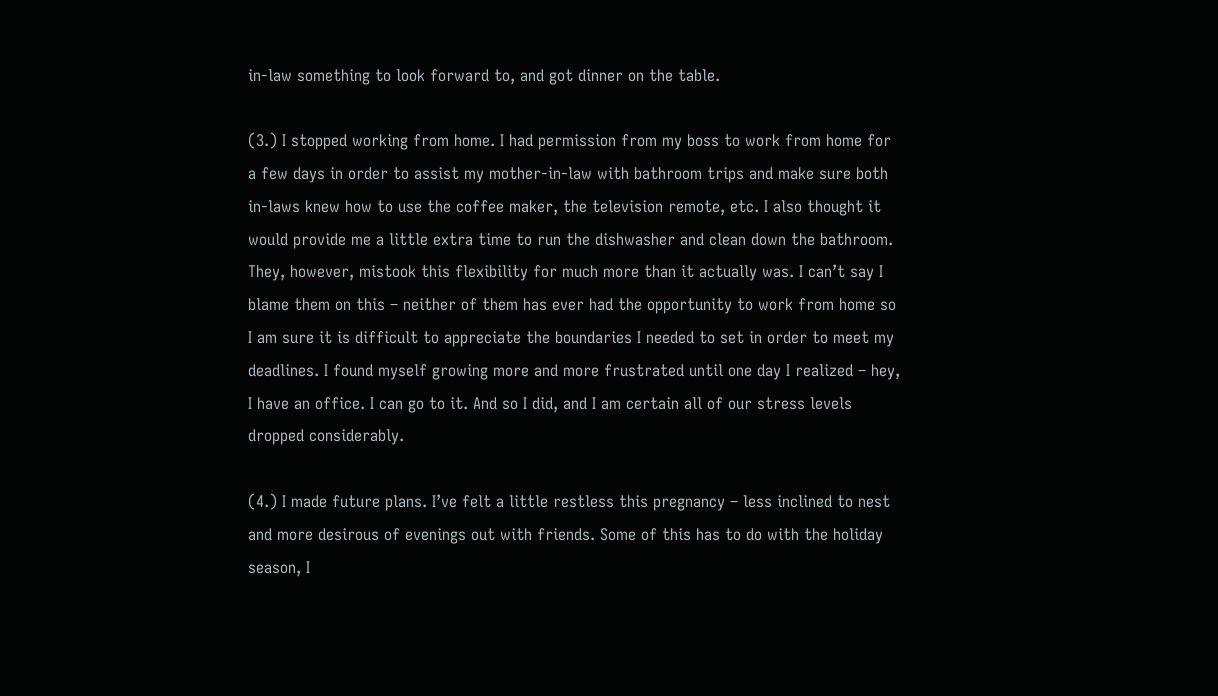in-law something to look forward to, and got dinner on the table.

(3.) I stopped working from home. I had permission from my boss to work from home for a few days in order to assist my mother-in-law with bathroom trips and make sure both in-laws knew how to use the coffee maker, the television remote, etc. I also thought it would provide me a little extra time to run the dishwasher and clean down the bathroom. They, however, mistook this flexibility for much more than it actually was. I can’t say I blame them on this – neither of them has ever had the opportunity to work from home so I am sure it is difficult to appreciate the boundaries I needed to set in order to meet my deadlines. I found myself growing more and more frustrated until one day I realized – hey, I have an office. I can go to it. And so I did, and I am certain all of our stress levels dropped considerably.

(4.) I made future plans. I’ve felt a little restless this pregnancy – less inclined to nest and more desirous of evenings out with friends. Some of this has to do with the holiday season, I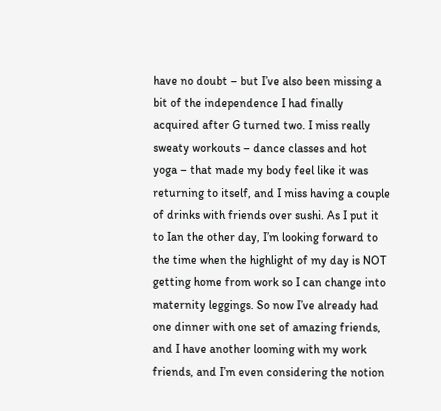have no doubt – but I’ve also been missing a bit of the independence I had finally acquired after G turned two. I miss really sweaty workouts – dance classes and hot yoga – that made my body feel like it was returning to itself, and I miss having a couple of drinks with friends over sushi. As I put it to Ian the other day, I’m looking forward to the time when the highlight of my day is NOT getting home from work so I can change into maternity leggings. So now I’ve already had one dinner with one set of amazing friends, and I have another looming with my work friends, and I’m even considering the notion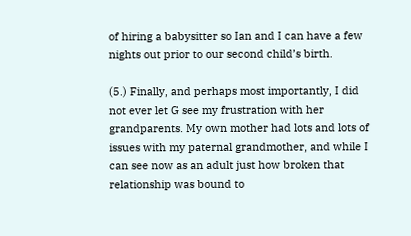of hiring a babysitter so Ian and I can have a few nights out prior to our second child’s birth.

(5.) Finally, and perhaps most importantly, I did not ever let G see my frustration with her grandparents. My own mother had lots and lots of issues with my paternal grandmother, and while I can see now as an adult just how broken that relationship was bound to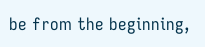be from the beginning,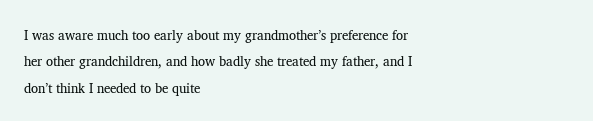I was aware much too early about my grandmother’s preference for her other grandchildren, and how badly she treated my father, and I don’t think I needed to be quite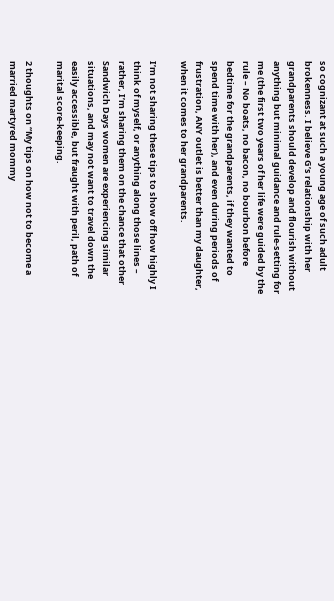so cognizant at such a young age of such adult brokenness. I believe G’s relationship with her grandparents should develop and flourish without anything but minimal guidance and rule-setting for me (the first two years of her life were guided by the rule – No boats, no bacon, no bourbon before bedtime for the grandparents, if they wanted to spend time with her), and even during periods of frustration, ANY outlet is better than my daughter, when it comes to her grandparents.

I’m not sharing these tips to show off how highly I think of myself, or anything along those lines – rather, I’m sharing them on the chance that other Sandwich Days women are experiencing similar situations, and may not want to travel down the easily accessible, but fraught with peril, path of marital score-keeping.

2 thoughts on “My tips on how not to become a married martyred mommy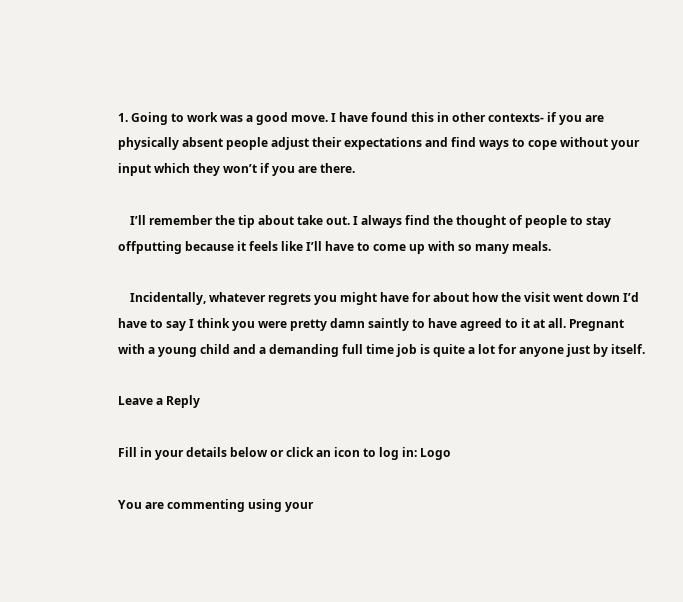1. Going to work was a good move. I have found this in other contexts- if you are physically absent people adjust their expectations and find ways to cope without your input which they won’t if you are there.

    I’ll remember the tip about take out. I always find the thought of people to stay offputting because it feels like I’ll have to come up with so many meals.

    Incidentally, whatever regrets you might have for about how the visit went down I’d have to say I think you were pretty damn saintly to have agreed to it at all. Pregnant with a young child and a demanding full time job is quite a lot for anyone just by itself.

Leave a Reply

Fill in your details below or click an icon to log in: Logo

You are commenting using your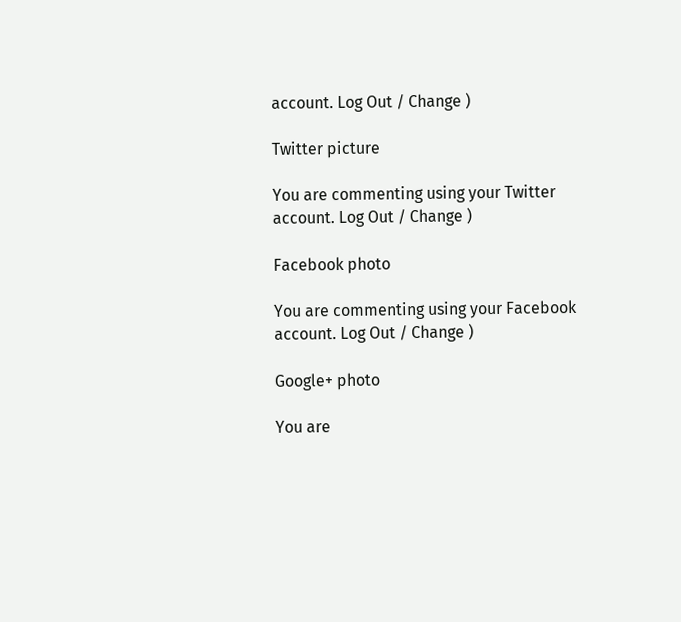account. Log Out / Change )

Twitter picture

You are commenting using your Twitter account. Log Out / Change )

Facebook photo

You are commenting using your Facebook account. Log Out / Change )

Google+ photo

You are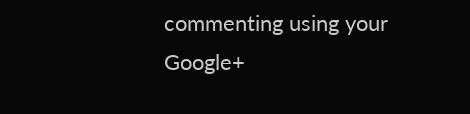commenting using your Google+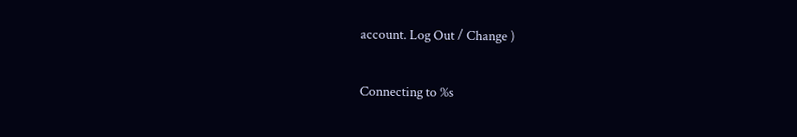account. Log Out / Change )

Connecting to %s